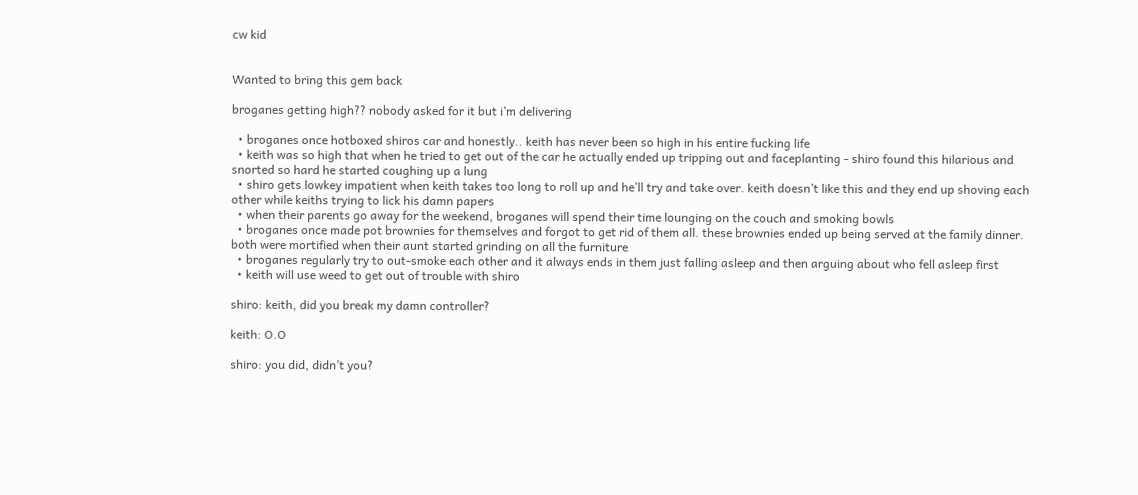cw kid


Wanted to bring this gem back

broganes getting high?? nobody asked for it but i’m delivering

  • broganes once hotboxed shiros car and honestly.. keith has never been so high in his entire fucking life
  • keith was so high that when he tried to get out of the car he actually ended up tripping out and faceplanting - shiro found this hilarious and snorted so hard he started coughing up a lung
  • shiro gets lowkey impatient when keith takes too long to roll up and he’ll try and take over. keith doesn’t like this and they end up shoving each other while keiths trying to lick his damn papers
  • when their parents go away for the weekend, broganes will spend their time lounging on the couch and smoking bowls
  • broganes once made pot brownies for themselves and forgot to get rid of them all. these brownies ended up being served at the family dinner. both were mortified when their aunt started grinding on all the furniture
  • broganes regularly try to out-smoke each other and it always ends in them just falling asleep and then arguing about who fell asleep first
  • keith will use weed to get out of trouble with shiro

shiro: keith, did you break my damn controller?

keith: O.O

shiro: you did, didn’t you?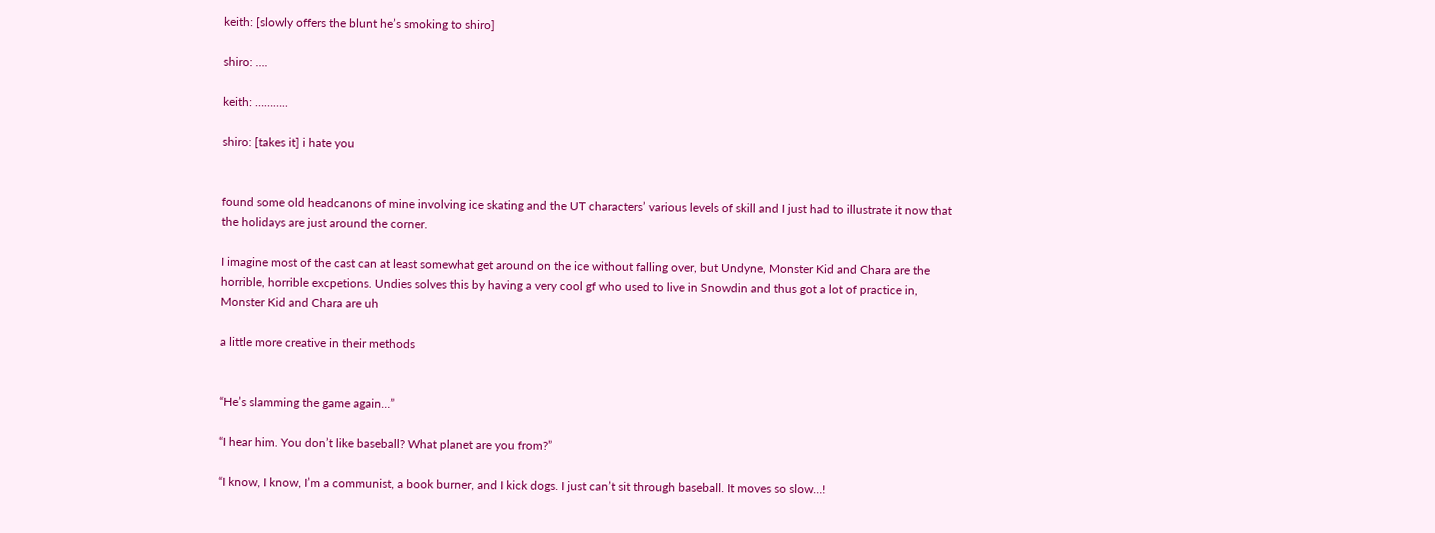keith: [slowly offers the blunt he’s smoking to shiro]

shiro: ….

keith: ………..

shiro: [takes it] i hate you


found some old headcanons of mine involving ice skating and the UT characters’ various levels of skill and I just had to illustrate it now that the holidays are just around the corner.

I imagine most of the cast can at least somewhat get around on the ice without falling over, but Undyne, Monster Kid and Chara are the horrible, horrible excpetions. Undies solves this by having a very cool gf who used to live in Snowdin and thus got a lot of practice in, Monster Kid and Chara are uh

a little more creative in their methods


“He’s slamming the game again…”

“I hear him. You don’t like baseball? What planet are you from?”

“I know, I know, I’m a communist, a book burner, and I kick dogs. I just can’t sit through baseball. It moves so slow…!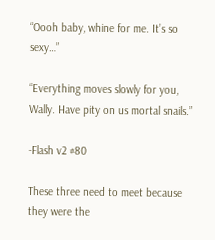“Oooh baby, whine for me. It’s so sexy…”

“Everything moves slowly for you, Wally. Have pity on us mortal snails.”

-Flash v2 #80

These three need to meet because they were the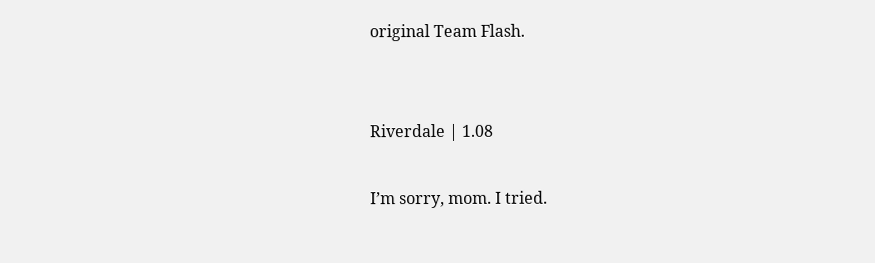original Team Flash.


Riverdale | 1.08

I’m sorry, mom. I tried.